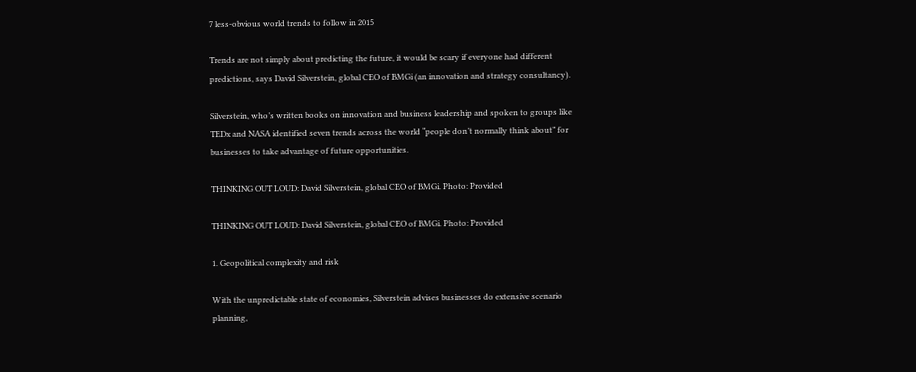7 less-obvious world trends to follow in 2015

Trends are not simply about predicting the future, it would be scary if everyone had different predictions, says David Silverstein, global CEO of BMGi (an innovation and strategy consultancy).

Silverstein, who’s written books on innovation and business leadership and spoken to groups like TEDx and NASA identified seven trends across the world “people don’t normally think about” for businesses to take advantage of future opportunities.

THINKING OUT LOUD: David Silverstein, global CEO of BMGi. Photo: Provided

THINKING OUT LOUD: David Silverstein, global CEO of BMGi. Photo: Provided

1. Geopolitical complexity and risk

With the unpredictable state of economies, Silverstein advises businesses do extensive scenario planning,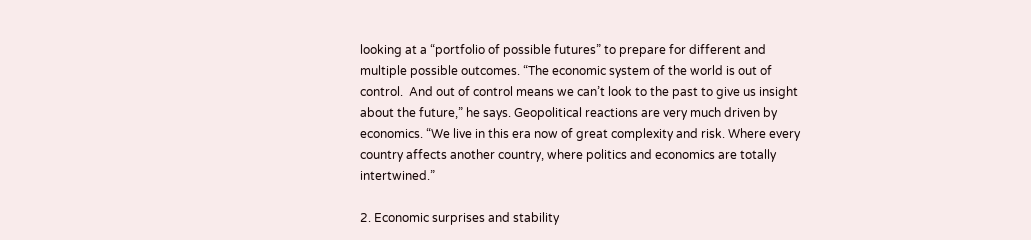looking at a “portfolio of possible futures” to prepare for different and multiple possible outcomes. “The economic system of the world is out of control.  And out of control means we can’t look to the past to give us insight about the future,” he says. Geopolitical reactions are very much driven by economics. “We live in this era now of great complexity and risk. Where every country affects another country, where politics and economics are totally intertwined.”

2. Economic surprises and stability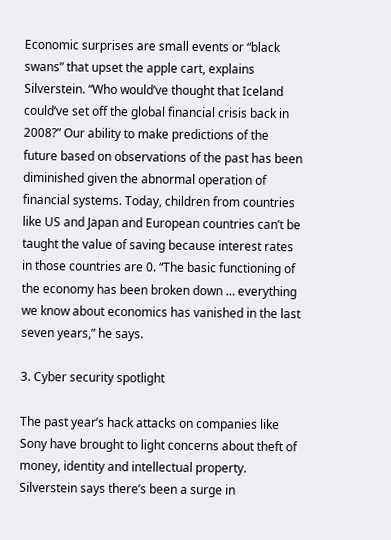Economic surprises are small events or “black swans” that upset the apple cart, explains Silverstein. “Who would’ve thought that Iceland could’ve set off the global financial crisis back in 2008?” Our ability to make predictions of the future based on observations of the past has been diminished given the abnormal operation of financial systems. Today, children from countries like US and Japan and European countries can’t be taught the value of saving because interest rates in those countries are 0. “The basic functioning of the economy has been broken down … everything we know about economics has vanished in the last seven years,” he says.

3. Cyber security spotlight

The past year’s hack attacks on companies like Sony have brought to light concerns about theft of money, identity and intellectual property. Silverstein says there’s been a surge in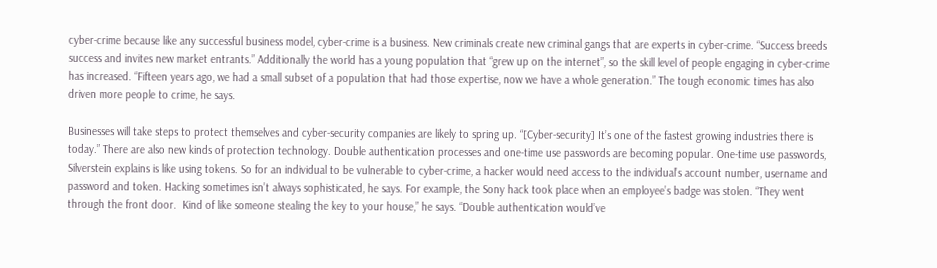cyber-crime because like any successful business model, cyber-crime is a business. New criminals create new criminal gangs that are experts in cyber-crime. “Success breeds success and invites new market entrants.” Additionally the world has a young population that “grew up on the internet”, so the skill level of people engaging in cyber-crime has increased. “Fifteen years ago, we had a small subset of a population that had those expertise, now we have a whole generation.” The tough economic times has also driven more people to crime, he says.

Businesses will take steps to protect themselves and cyber-security companies are likely to spring up. “[Cyber-security] It’s one of the fastest growing industries there is today.” There are also new kinds of protection technology. Double authentication processes and one-time use passwords are becoming popular. One-time use passwords, Silverstein explains is like using tokens. So for an individual to be vulnerable to cyber-crime, a hacker would need access to the individual’s account number, username and password and token. Hacking sometimes isn’t always sophisticated, he says. For example, the Sony hack took place when an employee’s badge was stolen. “They went through the front door.  Kind of like someone stealing the key to your house,” he says. “Double authentication would’ve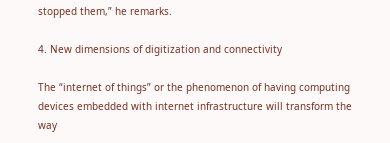stopped them,” he remarks.

4. New dimensions of digitization and connectivity

The “internet of things” or the phenomenon of having computing devices embedded with internet infrastructure will transform the way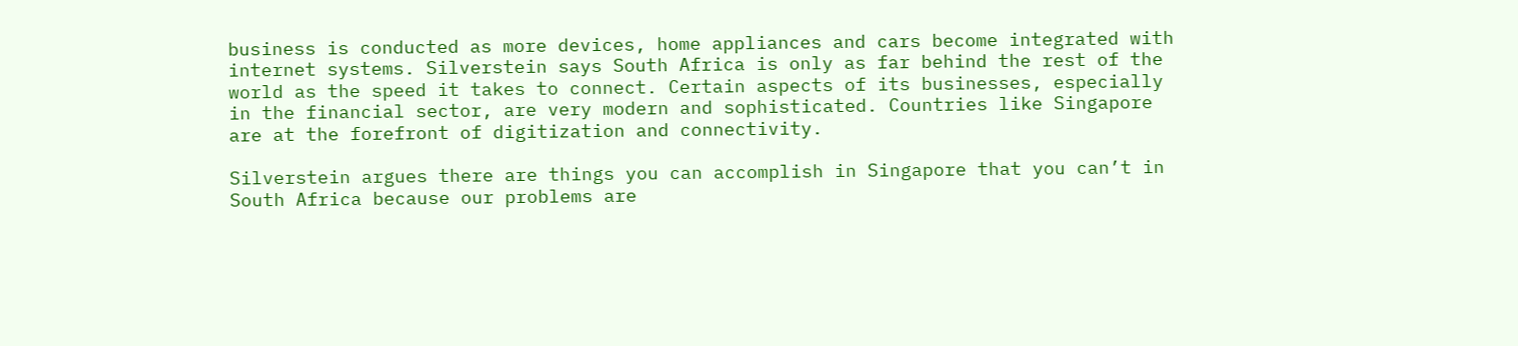business is conducted as more devices, home appliances and cars become integrated with internet systems. Silverstein says South Africa is only as far behind the rest of the world as the speed it takes to connect. Certain aspects of its businesses, especially in the financial sector, are very modern and sophisticated. Countries like Singapore are at the forefront of digitization and connectivity.

Silverstein argues there are things you can accomplish in Singapore that you can’t in South Africa because our problems are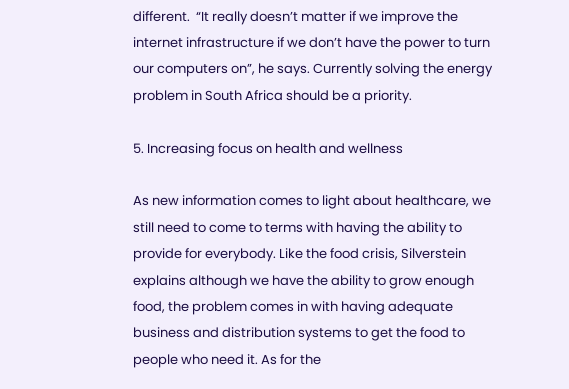different.  “It really doesn’t matter if we improve the internet infrastructure if we don’t have the power to turn our computers on”, he says. Currently solving the energy problem in South Africa should be a priority.

5. Increasing focus on health and wellness

As new information comes to light about healthcare, we still need to come to terms with having the ability to provide for everybody. Like the food crisis, Silverstein explains although we have the ability to grow enough food, the problem comes in with having adequate business and distribution systems to get the food to people who need it. As for the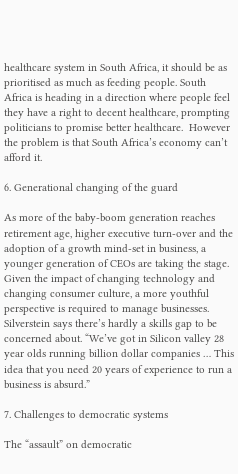healthcare system in South Africa, it should be as prioritised as much as feeding people. South Africa is heading in a direction where people feel they have a right to decent healthcare, prompting politicians to promise better healthcare.  However the problem is that South Africa’s economy can’t afford it.

6. Generational changing of the guard

As more of the baby-boom generation reaches retirement age, higher executive turn-over and the adoption of a growth mind-set in business, a younger generation of CEOs are taking the stage. Given the impact of changing technology and changing consumer culture, a more youthful perspective is required to manage businesses. Silverstein says there’s hardly a skills gap to be concerned about. “We’ve got in Silicon valley 28 year olds running billion dollar companies … This idea that you need 20 years of experience to run a business is absurd.”

7. Challenges to democratic systems

The “assault” on democratic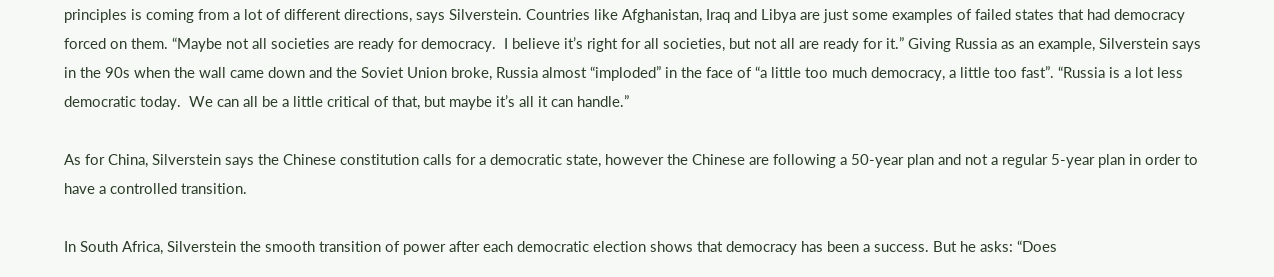principles is coming from a lot of different directions, says Silverstein. Countries like Afghanistan, Iraq and Libya are just some examples of failed states that had democracy forced on them. “Maybe not all societies are ready for democracy.  I believe it’s right for all societies, but not all are ready for it.” Giving Russia as an example, Silverstein says in the 90s when the wall came down and the Soviet Union broke, Russia almost “imploded” in the face of “a little too much democracy, a little too fast”. “Russia is a lot less democratic today.  We can all be a little critical of that, but maybe it’s all it can handle.”

As for China, Silverstein says the Chinese constitution calls for a democratic state, however the Chinese are following a 50-year plan and not a regular 5-year plan in order to have a controlled transition.

In South Africa, Silverstein the smooth transition of power after each democratic election shows that democracy has been a success. But he asks: “Does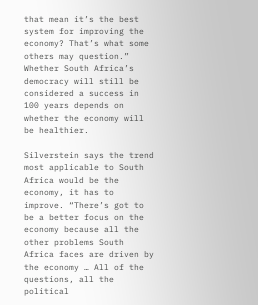that mean it’s the best system for improving the economy? That’s what some others may question.”  Whether South Africa’s democracy will still be considered a success in 100 years depends on whether the economy will be healthier.

Silverstein says the trend most applicable to South Africa would be the economy, it has to improve. “There’s got to be a better focus on the economy because all the other problems South Africa faces are driven by the economy … All of the questions, all the political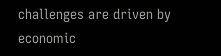challenges are driven by economic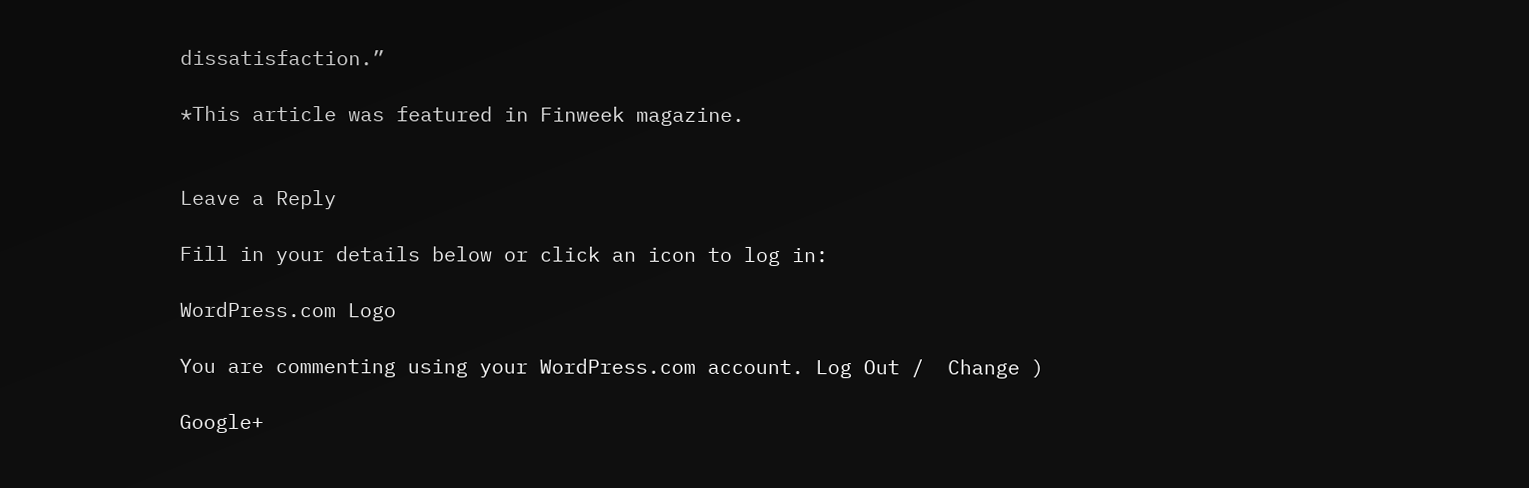dissatisfaction.”

*This article was featured in Finweek magazine.


Leave a Reply

Fill in your details below or click an icon to log in:

WordPress.com Logo

You are commenting using your WordPress.com account. Log Out /  Change )

Google+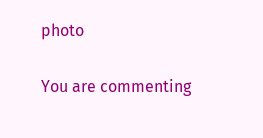photo

You are commenting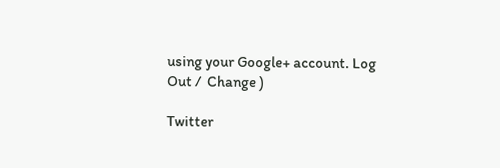using your Google+ account. Log Out /  Change )

Twitter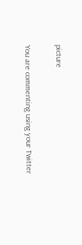picture

You are commenting using your Twitter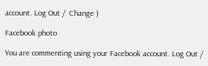account. Log Out /  Change )

Facebook photo

You are commenting using your Facebook account. Log Out /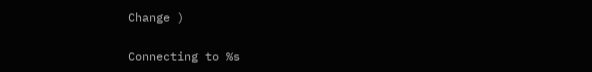Change )


Connecting to %s